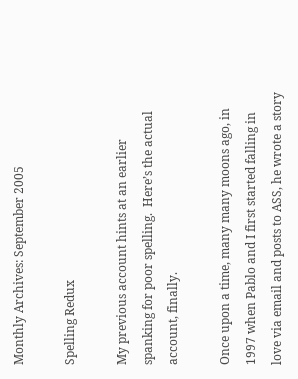Monthly Archives: September 2005

Spelling Redux

My previous account hints at an earlier spanking for poor spelling.  Here’s the actual account, finally.

Once upon a time, many many moons ago, in 1997 when Pablo and I first started falling in love via email and posts to ASS, he wrote a story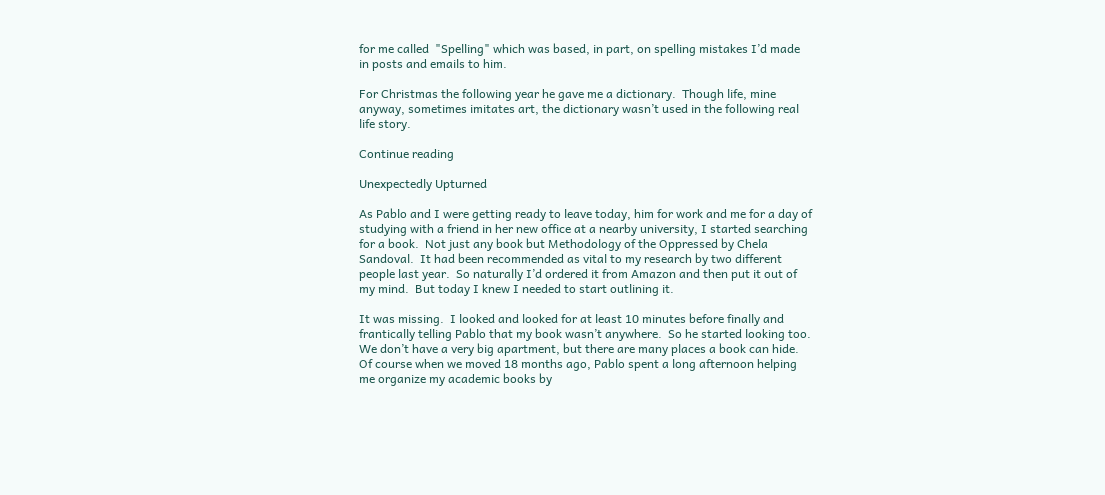for me called  "Spelling" which was based, in part, on spelling mistakes I’d made in posts and emails to him.

For Christmas the following year he gave me a dictionary.  Though life, mine anyway, sometimes imitates art, the dictionary wasn’t used in the following real life story.

Continue reading

Unexpectedly Upturned

As Pablo and I were getting ready to leave today, him for work and me for a day of studying with a friend in her new office at a nearby university, I started searching for a book.  Not just any book but Methodology of the Oppressed by Chela Sandoval.  It had been recommended as vital to my research by two different people last year.  So naturally I’d ordered it from Amazon and then put it out of my mind.  But today I knew I needed to start outlining it.

It was missing.  I looked and looked for at least 10 minutes before finally and frantically telling Pablo that my book wasn’t anywhere.  So he started looking too.  We don’t have a very big apartment, but there are many places a book can hide.  Of course when we moved 18 months ago, Pablo spent a long afternoon helping me organize my academic books by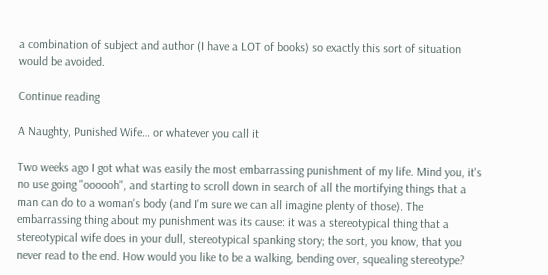a combination of subject and author (I have a LOT of books) so exactly this sort of situation would be avoided.

Continue reading

A Naughty, Punished Wife… or whatever you call it

Two weeks ago I got what was easily the most embarrassing punishment of my life. Mind you, it's no use going "oooooh", and starting to scroll down in search of all the mortifying things that a man can do to a woman's body (and I'm sure we can all imagine plenty of those). The embarrassing thing about my punishment was its cause: it was a stereotypical thing that a stereotypical wife does in your dull, stereotypical spanking story; the sort, you know, that you never read to the end. How would you like to be a walking, bending over, squealing stereotype?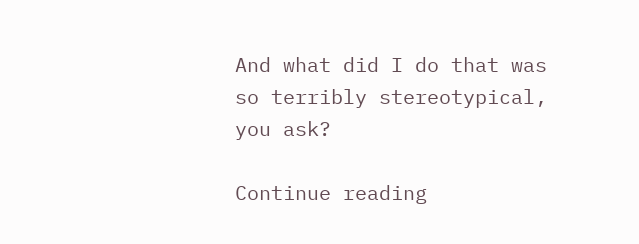And what did I do that was so terribly stereotypical, you ask?

Continue reading